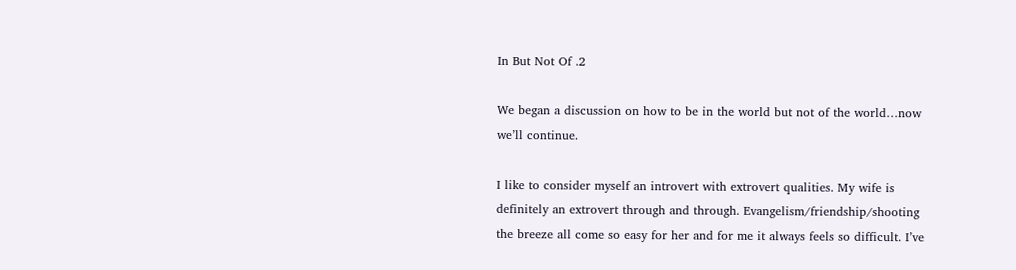In But Not Of .2

We began a discussion on how to be in the world but not of the world…now we’ll continue.

I like to consider myself an introvert with extrovert qualities. My wife is definitely an extrovert through and through. Evangelism/friendship/shooting the breeze all come so easy for her and for me it always feels so difficult. I’ve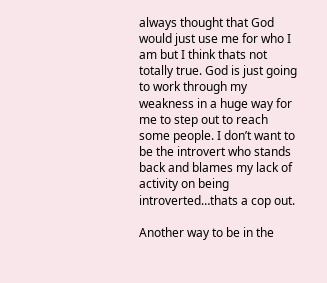always thought that God would just use me for who I am but I think thats not totally true. God is just going to work through my weakness in a huge way for me to step out to reach some people. I don’t want to be the introvert who stands back and blames my lack of activity on being introverted…thats a cop out.

Another way to be in the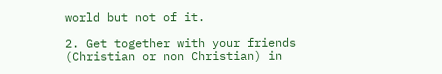world but not of it.

2. Get together with your friends (Christian or non Christian) in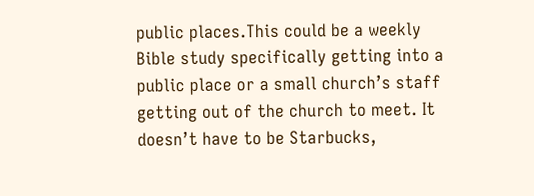public places.This could be a weekly Bible study specifically getting into a public place or a small church’s staff getting out of the church to meet. It doesn’t have to be Starbucks,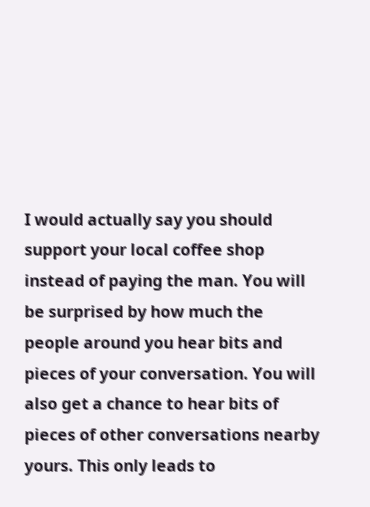I would actually say you should support your local coffee shop instead of paying the man. You will be surprised by how much the people around you hear bits and pieces of your conversation. You will also get a chance to hear bits of pieces of other conversations nearby yours. This only leads to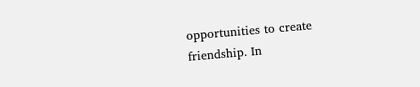opportunities to create friendship. In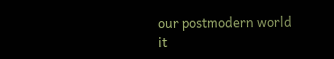our postmodern world it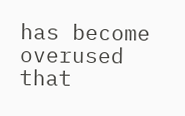has become overused that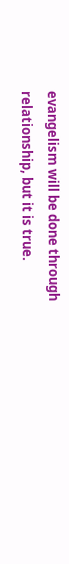evangelism will be done through relationship, but it is true.